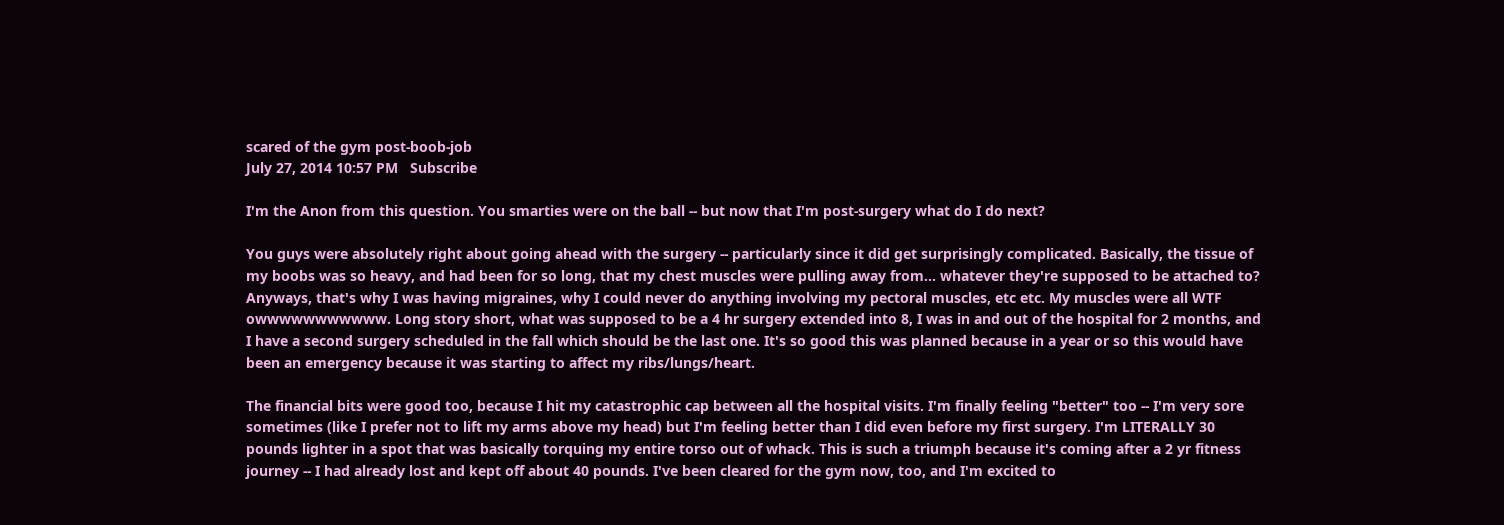scared of the gym post-boob-job
July 27, 2014 10:57 PM   Subscribe

I'm the Anon from this question. You smarties were on the ball -- but now that I'm post-surgery what do I do next?

You guys were absolutely right about going ahead with the surgery -- particularly since it did get surprisingly complicated. Basically, the tissue of my boobs was so heavy, and had been for so long, that my chest muscles were pulling away from... whatever they're supposed to be attached to? Anyways, that's why I was having migraines, why I could never do anything involving my pectoral muscles, etc etc. My muscles were all WTF owwwwwwwwwww. Long story short, what was supposed to be a 4 hr surgery extended into 8, I was in and out of the hospital for 2 months, and I have a second surgery scheduled in the fall which should be the last one. It's so good this was planned because in a year or so this would have been an emergency because it was starting to affect my ribs/lungs/heart.

The financial bits were good too, because I hit my catastrophic cap between all the hospital visits. I'm finally feeling "better" too -- I'm very sore sometimes (like I prefer not to lift my arms above my head) but I'm feeling better than I did even before my first surgery. I'm LITERALLY 30 pounds lighter in a spot that was basically torquing my entire torso out of whack. This is such a triumph because it's coming after a 2 yr fitness journey -- I had already lost and kept off about 40 pounds. I've been cleared for the gym now, too, and I'm excited to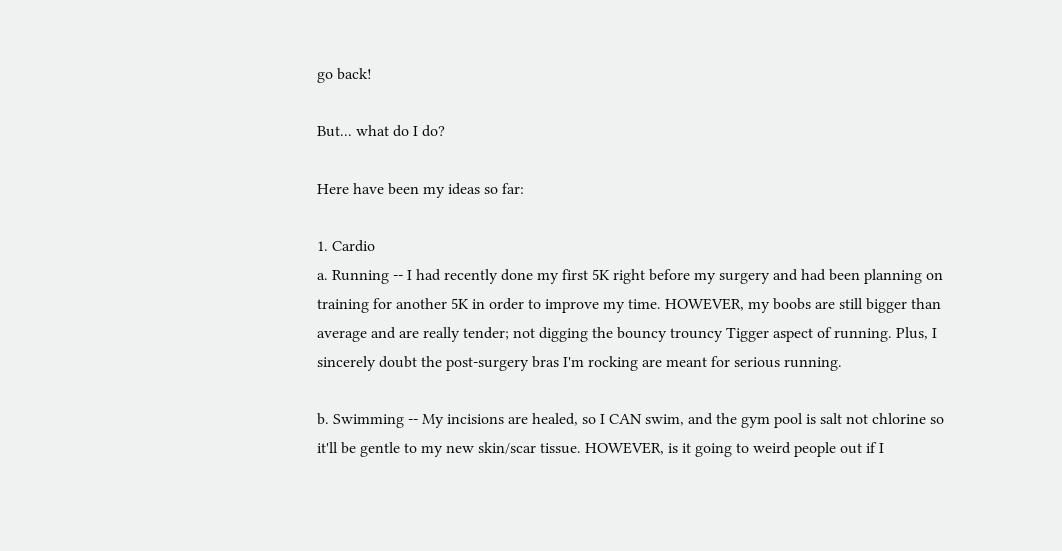go back!

But... what do I do?

Here have been my ideas so far:

1. Cardio
a. Running -- I had recently done my first 5K right before my surgery and had been planning on training for another 5K in order to improve my time. HOWEVER, my boobs are still bigger than average and are really tender; not digging the bouncy trouncy Tigger aspect of running. Plus, I sincerely doubt the post-surgery bras I'm rocking are meant for serious running.

b. Swimming -- My incisions are healed, so I CAN swim, and the gym pool is salt not chlorine so it'll be gentle to my new skin/scar tissue. HOWEVER, is it going to weird people out if I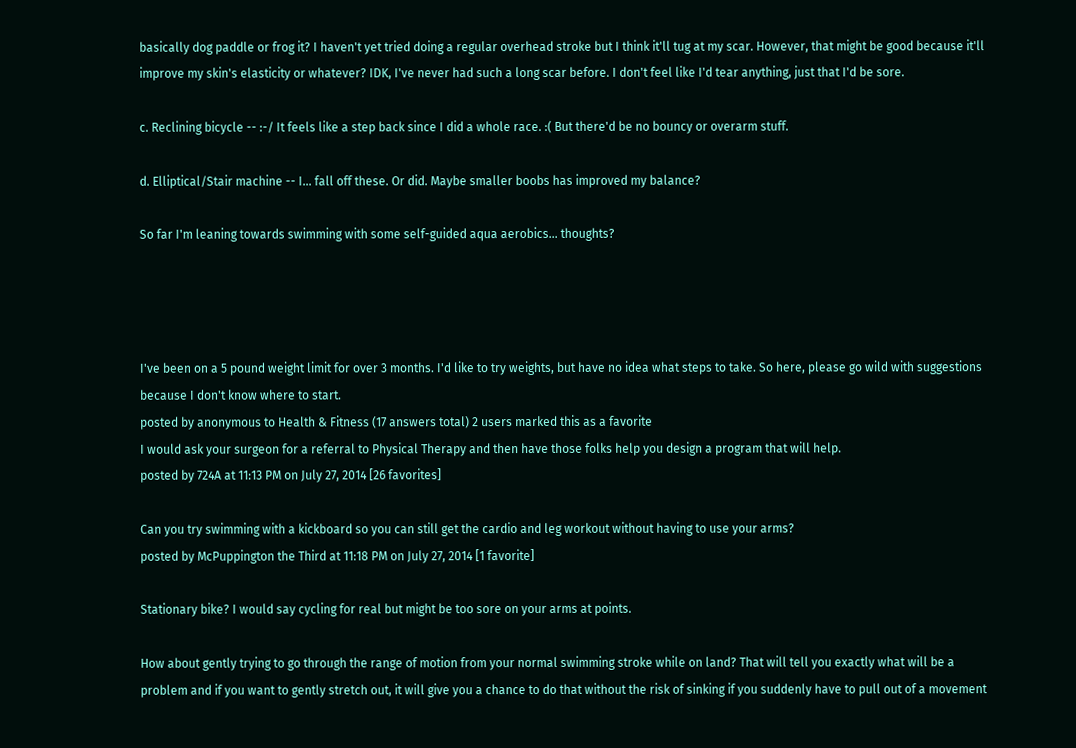basically dog paddle or frog it? I haven't yet tried doing a regular overhead stroke but I think it'll tug at my scar. However, that might be good because it'll improve my skin's elasticity or whatever? IDK, I've never had such a long scar before. I don't feel like I'd tear anything, just that I'd be sore.

c. Reclining bicycle -- :-/ It feels like a step back since I did a whole race. :( But there'd be no bouncy or overarm stuff.

d. Elliptical/Stair machine -- I... fall off these. Or did. Maybe smaller boobs has improved my balance?

So far I'm leaning towards swimming with some self-guided aqua aerobics... thoughts?




I've been on a 5 pound weight limit for over 3 months. I'd like to try weights, but have no idea what steps to take. So here, please go wild with suggestions because I don't know where to start.
posted by anonymous to Health & Fitness (17 answers total) 2 users marked this as a favorite
I would ask your surgeon for a referral to Physical Therapy and then have those folks help you design a program that will help.
posted by 724A at 11:13 PM on July 27, 2014 [26 favorites]

Can you try swimming with a kickboard so you can still get the cardio and leg workout without having to use your arms?
posted by McPuppington the Third at 11:18 PM on July 27, 2014 [1 favorite]

Stationary bike? I would say cycling for real but might be too sore on your arms at points.

How about gently trying to go through the range of motion from your normal swimming stroke while on land? That will tell you exactly what will be a problem and if you want to gently stretch out, it will give you a chance to do that without the risk of sinking if you suddenly have to pull out of a movement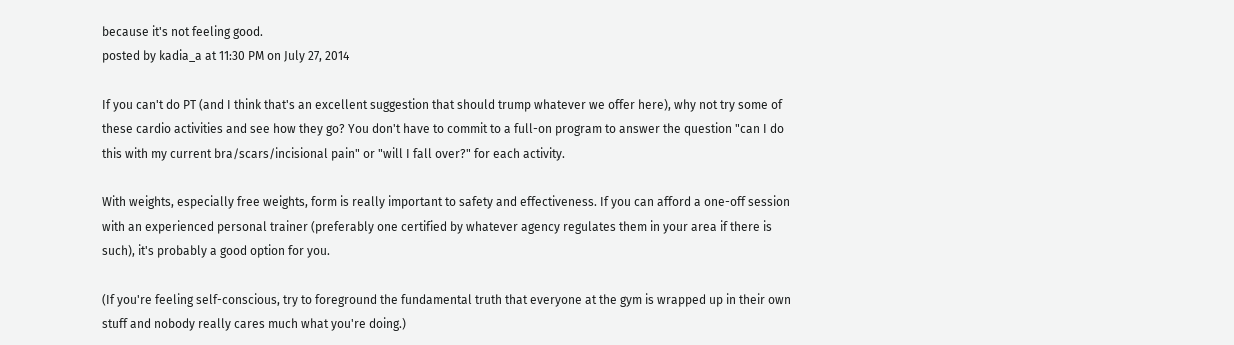because it's not feeling good.
posted by kadia_a at 11:30 PM on July 27, 2014

If you can't do PT (and I think that's an excellent suggestion that should trump whatever we offer here), why not try some of these cardio activities and see how they go? You don't have to commit to a full-on program to answer the question "can I do this with my current bra/scars/incisional pain" or "will I fall over?" for each activity.

With weights, especially free weights, form is really important to safety and effectiveness. If you can afford a one-off session with an experienced personal trainer (preferably one certified by whatever agency regulates them in your area if there is such), it's probably a good option for you.

(If you're feeling self-conscious, try to foreground the fundamental truth that everyone at the gym is wrapped up in their own stuff and nobody really cares much what you're doing.)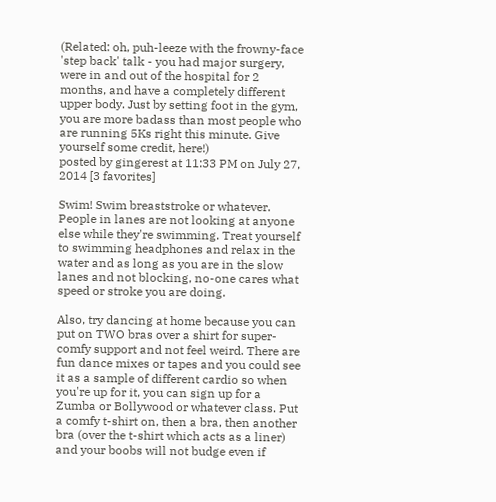(Related: oh, puh-leeze with the frowny-face 'step back' talk - you had major surgery, were in and out of the hospital for 2 months, and have a completely different upper body. Just by setting foot in the gym, you are more badass than most people who are running 5Ks right this minute. Give yourself some credit, here!)
posted by gingerest at 11:33 PM on July 27, 2014 [3 favorites]

Swim! Swim breaststroke or whatever. People in lanes are not looking at anyone else while they're swimming. Treat yourself to swimming headphones and relax in the water and as long as you are in the slow lanes and not blocking, no-one cares what speed or stroke you are doing.

Also, try dancing at home because you can put on TWO bras over a shirt for super-comfy support and not feel weird. There are fun dance mixes or tapes and you could see it as a sample of different cardio so when you're up for it, you can sign up for a Zumba or Bollywood or whatever class. Put a comfy t-shirt on, then a bra, then another bra (over the t-shirt which acts as a liner) and your boobs will not budge even if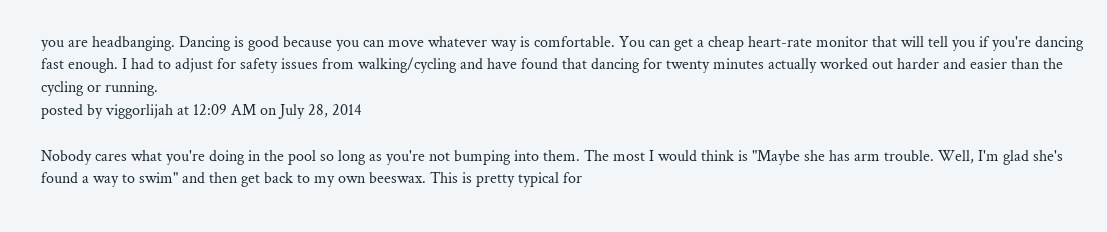you are headbanging. Dancing is good because you can move whatever way is comfortable. You can get a cheap heart-rate monitor that will tell you if you're dancing fast enough. I had to adjust for safety issues from walking/cycling and have found that dancing for twenty minutes actually worked out harder and easier than the cycling or running.
posted by viggorlijah at 12:09 AM on July 28, 2014

Nobody cares what you're doing in the pool so long as you're not bumping into them. The most I would think is "Maybe she has arm trouble. Well, I'm glad she's found a way to swim" and then get back to my own beeswax. This is pretty typical for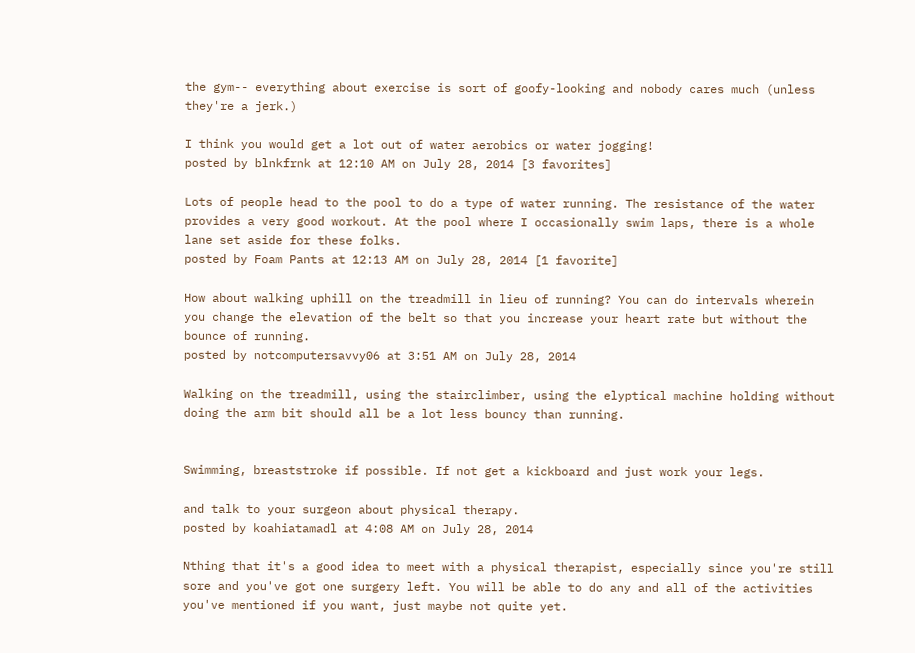the gym-- everything about exercise is sort of goofy-looking and nobody cares much (unless they're a jerk.)

I think you would get a lot out of water aerobics or water jogging!
posted by blnkfrnk at 12:10 AM on July 28, 2014 [3 favorites]

Lots of people head to the pool to do a type of water running. The resistance of the water provides a very good workout. At the pool where I occasionally swim laps, there is a whole lane set aside for these folks.
posted by Foam Pants at 12:13 AM on July 28, 2014 [1 favorite]

How about walking uphill on the treadmill in lieu of running? You can do intervals wherein you change the elevation of the belt so that you increase your heart rate but without the bounce of running.
posted by notcomputersavvy06 at 3:51 AM on July 28, 2014

Walking on the treadmill, using the stairclimber, using the elyptical machine holding without doing the arm bit should all be a lot less bouncy than running.


Swimming, breaststroke if possible. If not get a kickboard and just work your legs.

and talk to your surgeon about physical therapy.
posted by koahiatamadl at 4:08 AM on July 28, 2014

Nthing that it's a good idea to meet with a physical therapist, especially since you're still sore and you've got one surgery left. You will be able to do any and all of the activities you've mentioned if you want, just maybe not quite yet.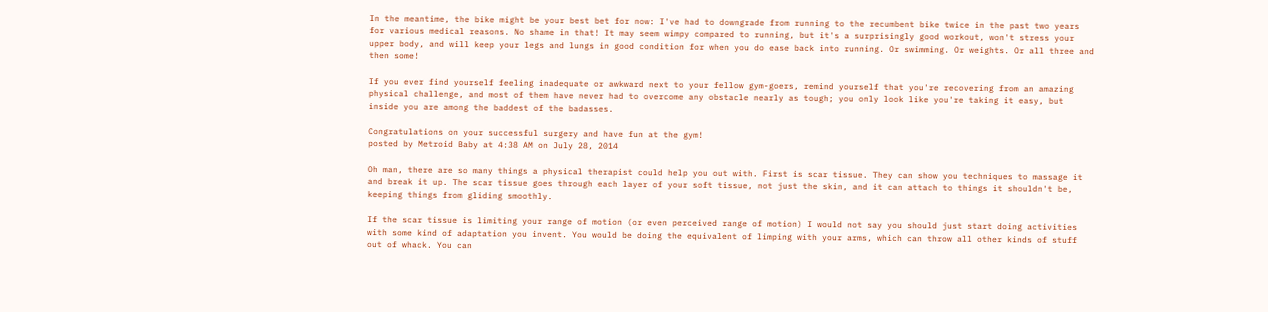In the meantime, the bike might be your best bet for now: I've had to downgrade from running to the recumbent bike twice in the past two years for various medical reasons. No shame in that! It may seem wimpy compared to running, but it's a surprisingly good workout, won't stress your upper body, and will keep your legs and lungs in good condition for when you do ease back into running. Or swimming. Or weights. Or all three and then some!

If you ever find yourself feeling inadequate or awkward next to your fellow gym-goers, remind yourself that you're recovering from an amazing physical challenge, and most of them have never had to overcome any obstacle nearly as tough; you only look like you're taking it easy, but inside you are among the baddest of the badasses.

Congratulations on your successful surgery and have fun at the gym!
posted by Metroid Baby at 4:38 AM on July 28, 2014

Oh man, there are so many things a physical therapist could help you out with. First is scar tissue. They can show you techniques to massage it and break it up. The scar tissue goes through each layer of your soft tissue, not just the skin, and it can attach to things it shouldn't be, keeping things from gliding smoothly.

If the scar tissue is limiting your range of motion (or even perceived range of motion) I would not say you should just start doing activities with some kind of adaptation you invent. You would be doing the equivalent of limping with your arms, which can throw all other kinds of stuff out of whack. You can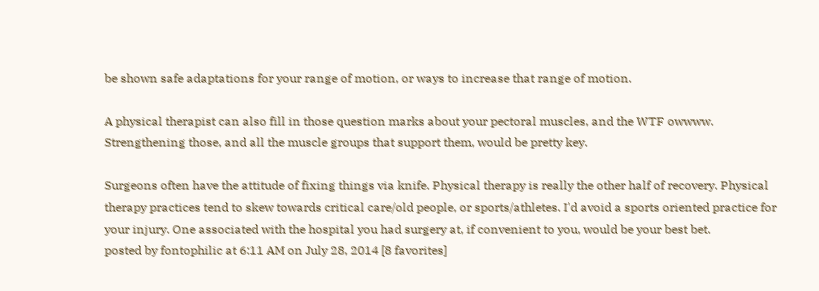be shown safe adaptations for your range of motion, or ways to increase that range of motion.

A physical therapist can also fill in those question marks about your pectoral muscles, and the WTF owwww. Strengthening those, and all the muscle groups that support them, would be pretty key.

Surgeons often have the attitude of fixing things via knife. Physical therapy is really the other half of recovery. Physical therapy practices tend to skew towards critical care/old people, or sports/athletes. I'd avoid a sports oriented practice for your injury. One associated with the hospital you had surgery at, if convenient to you, would be your best bet.
posted by fontophilic at 6:11 AM on July 28, 2014 [8 favorites]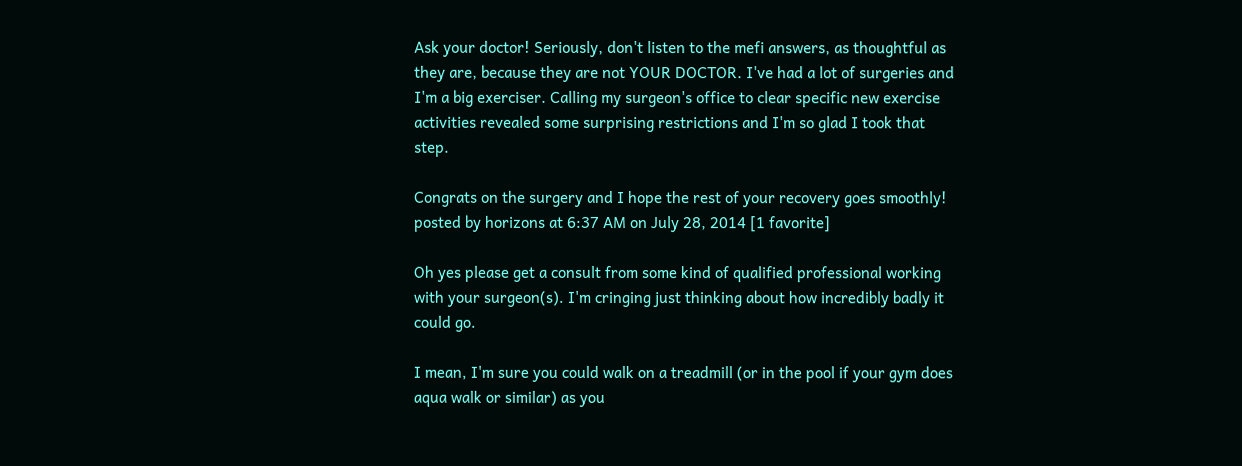Ask your doctor! Seriously, don't listen to the mefi answers, as thoughtful as they are, because they are not YOUR DOCTOR. I've had a lot of surgeries and I'm a big exerciser. Calling my surgeon's office to clear specific new exercise activities revealed some surprising restrictions and I'm so glad I took that step.

Congrats on the surgery and I hope the rest of your recovery goes smoothly!
posted by horizons at 6:37 AM on July 28, 2014 [1 favorite]

Oh yes please get a consult from some kind of qualified professional working with your surgeon(s). I'm cringing just thinking about how incredibly badly it could go.

I mean, I'm sure you could walk on a treadmill (or in the pool if your gym does aqua walk or similar) as you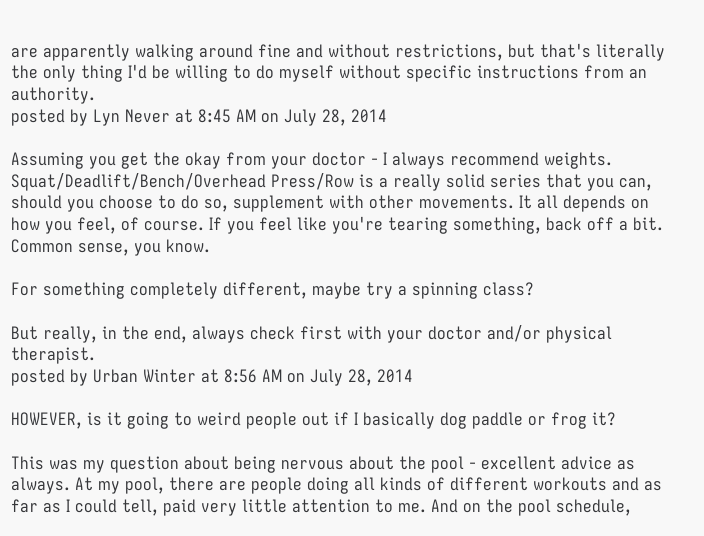are apparently walking around fine and without restrictions, but that's literally the only thing I'd be willing to do myself without specific instructions from an authority.
posted by Lyn Never at 8:45 AM on July 28, 2014

Assuming you get the okay from your doctor - I always recommend weights. Squat/Deadlift/Bench/Overhead Press/Row is a really solid series that you can, should you choose to do so, supplement with other movements. It all depends on how you feel, of course. If you feel like you're tearing something, back off a bit. Common sense, you know.

For something completely different, maybe try a spinning class?

But really, in the end, always check first with your doctor and/or physical therapist.
posted by Urban Winter at 8:56 AM on July 28, 2014

HOWEVER, is it going to weird people out if I basically dog paddle or frog it?

This was my question about being nervous about the pool - excellent advice as always. At my pool, there are people doing all kinds of different workouts and as far as I could tell, paid very little attention to me. And on the pool schedule,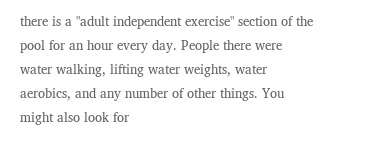there is a "adult independent exercise" section of the pool for an hour every day. People there were water walking, lifting water weights, water aerobics, and any number of other things. You might also look for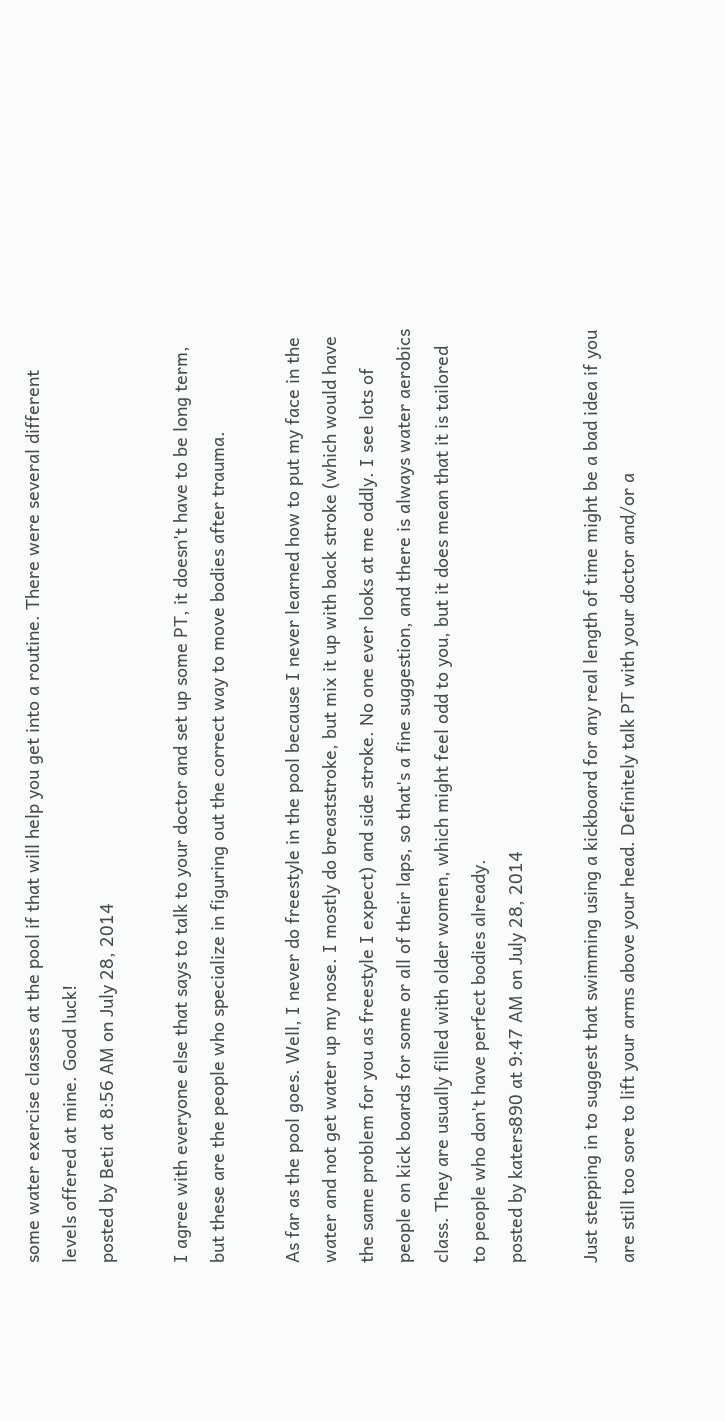some water exercise classes at the pool if that will help you get into a routine. There were several different levels offered at mine. Good luck!
posted by Beti at 8:56 AM on July 28, 2014

I agree with everyone else that says to talk to your doctor and set up some PT, it doesn't have to be long term, but these are the people who specialize in figuring out the correct way to move bodies after trauma.

As far as the pool goes. Well, I never do freestyle in the pool because I never learned how to put my face in the water and not get water up my nose. I mostly do breaststroke, but mix it up with back stroke (which would have the same problem for you as freestyle I expect) and side stroke. No one ever looks at me oddly. I see lots of people on kick boards for some or all of their laps, so that's a fine suggestion, and there is always water aerobics class. They are usually filled with older women, which might feel odd to you, but it does mean that it is tailored to people who don't have perfect bodies already.
posted by katers890 at 9:47 AM on July 28, 2014

Just stepping in to suggest that swimming using a kickboard for any real length of time might be a bad idea if you are still too sore to lift your arms above your head. Definitely talk PT with your doctor and/or a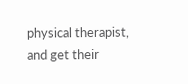physical therapist, and get their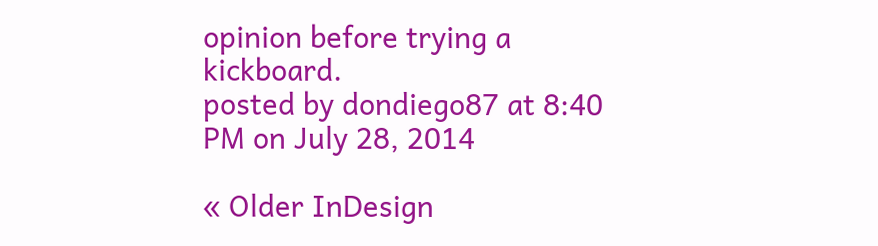opinion before trying a kickboard.
posted by dondiego87 at 8:40 PM on July 28, 2014

« Older InDesign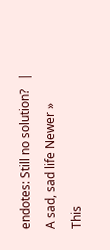endotes: Still no solution?   |   A sad, sad life Newer »
This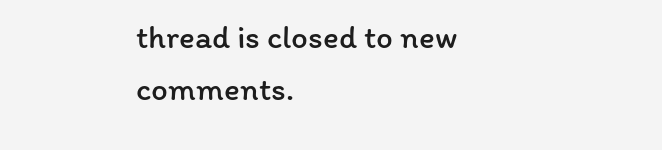thread is closed to new comments.